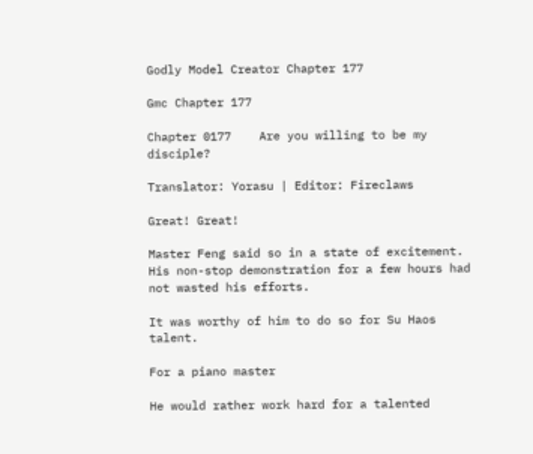Godly Model Creator Chapter 177

Gmc Chapter 177

Chapter 0177    Are you willing to be my disciple?

Translator: Yorasu | Editor: Fireclaws

Great! Great!

Master Feng said so in a state of excitement. His non-stop demonstration for a few hours had not wasted his efforts.

It was worthy of him to do so for Su Haos talent.

For a piano master

He would rather work hard for a talented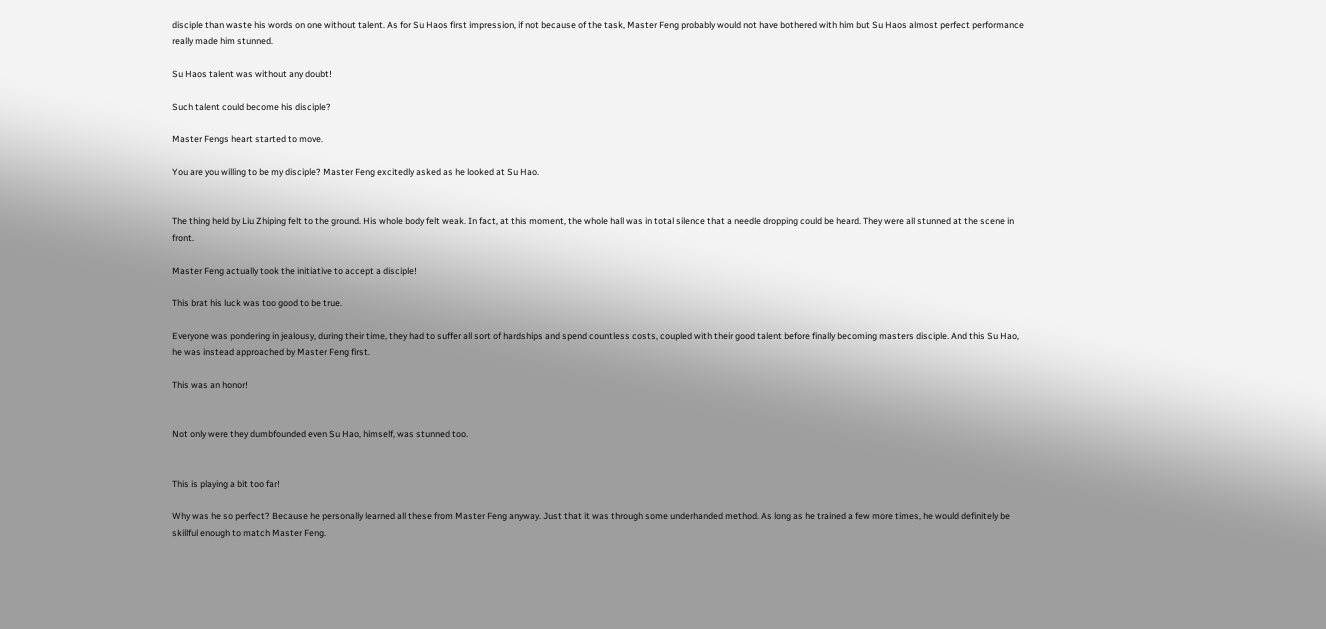disciple than waste his words on one without talent. As for Su Haos first impression, if not because of the task, Master Feng probably would not have bothered with him but Su Haos almost perfect performance really made him stunned.

Su Haos talent was without any doubt!

Such talent could become his disciple?

Master Fengs heart started to move.

You are you willing to be my disciple? Master Feng excitedly asked as he looked at Su Hao.


The thing held by Liu Zhiping felt to the ground. His whole body felt weak. In fact, at this moment, the whole hall was in total silence that a needle dropping could be heard. They were all stunned at the scene in front.

Master Feng actually took the initiative to accept a disciple!

This brat his luck was too good to be true.

Everyone was pondering in jealousy, during their time, they had to suffer all sort of hardships and spend countless costs, coupled with their good talent before finally becoming masters disciple. And this Su Hao, he was instead approached by Master Feng first.

This was an honor!


Not only were they dumbfounded even Su Hao, himself, was stunned too.


This is playing a bit too far!

Why was he so perfect? Because he personally learned all these from Master Feng anyway. Just that it was through some underhanded method. As long as he trained a few more times, he would definitely be skillful enough to match Master Feng.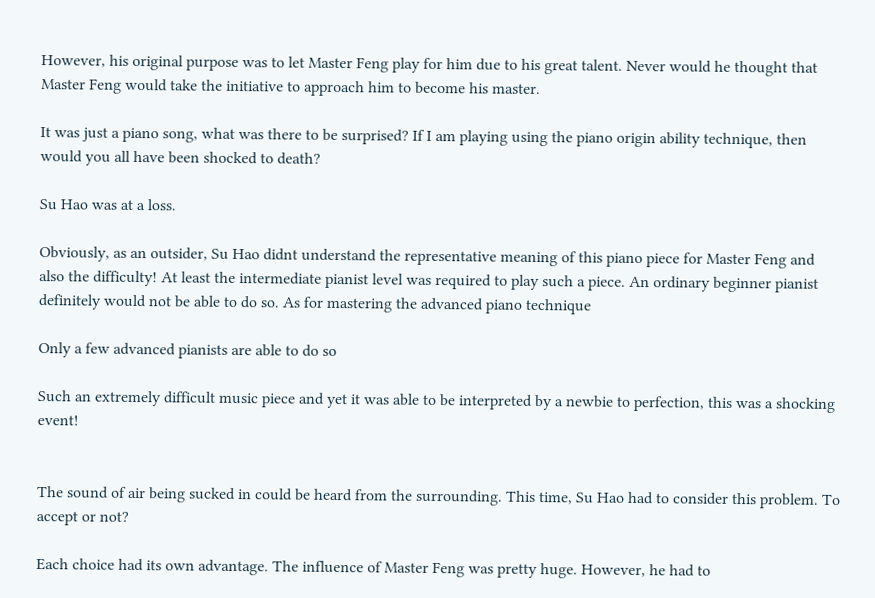However, his original purpose was to let Master Feng play for him due to his great talent. Never would he thought that Master Feng would take the initiative to approach him to become his master.

It was just a piano song, what was there to be surprised? If I am playing using the piano origin ability technique, then would you all have been shocked to death?

Su Hao was at a loss.

Obviously, as an outsider, Su Hao didnt understand the representative meaning of this piano piece for Master Feng and also the difficulty! At least the intermediate pianist level was required to play such a piece. An ordinary beginner pianist definitely would not be able to do so. As for mastering the advanced piano technique

Only a few advanced pianists are able to do so

Such an extremely difficult music piece and yet it was able to be interpreted by a newbie to perfection, this was a shocking event!


The sound of air being sucked in could be heard from the surrounding. This time, Su Hao had to consider this problem. To accept or not?

Each choice had its own advantage. The influence of Master Feng was pretty huge. However, he had to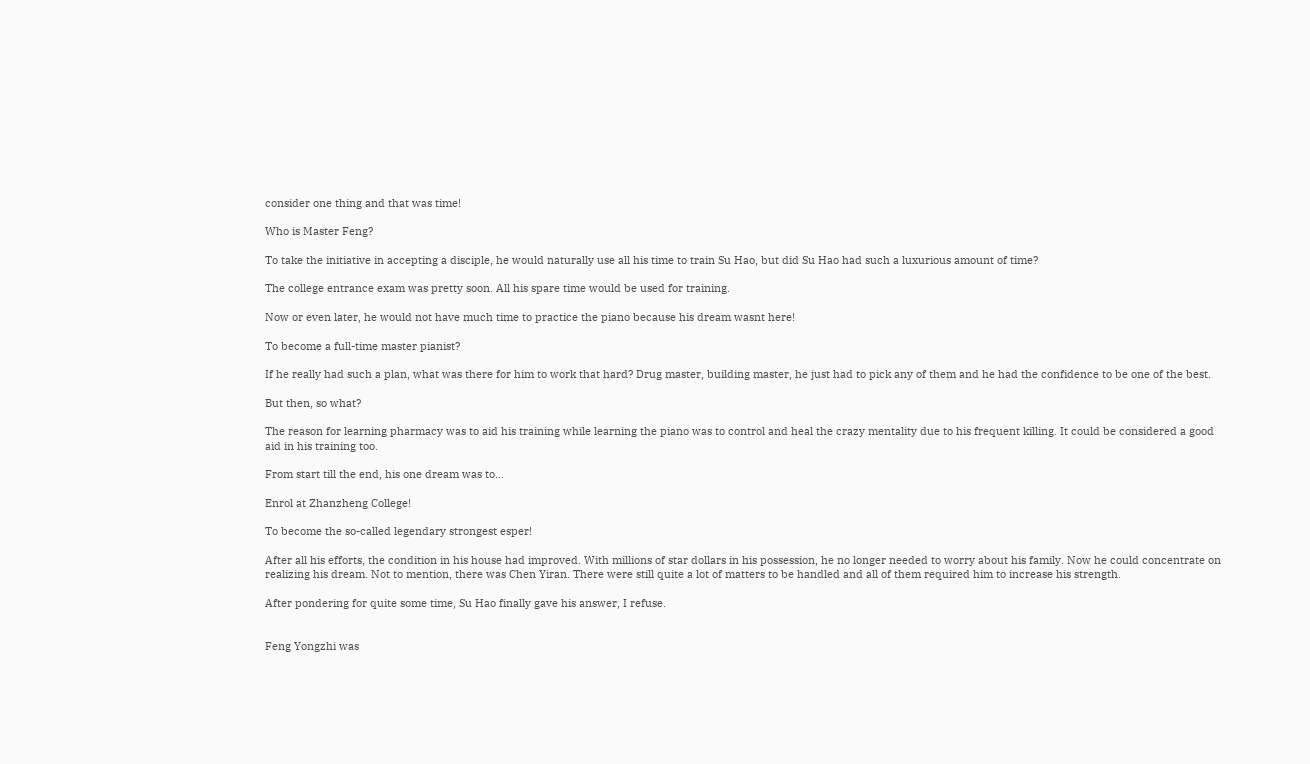consider one thing and that was time!

Who is Master Feng?

To take the initiative in accepting a disciple, he would naturally use all his time to train Su Hao, but did Su Hao had such a luxurious amount of time?

The college entrance exam was pretty soon. All his spare time would be used for training.

Now or even later, he would not have much time to practice the piano because his dream wasnt here!

To become a full-time master pianist?

If he really had such a plan, what was there for him to work that hard? Drug master, building master, he just had to pick any of them and he had the confidence to be one of the best.

But then, so what?

The reason for learning pharmacy was to aid his training while learning the piano was to control and heal the crazy mentality due to his frequent killing. It could be considered a good aid in his training too.

From start till the end, his one dream was to...

Enrol at Zhanzheng College!

To become the so-called legendary strongest esper!

After all his efforts, the condition in his house had improved. With millions of star dollars in his possession, he no longer needed to worry about his family. Now he could concentrate on realizing his dream. Not to mention, there was Chen Yiran. There were still quite a lot of matters to be handled and all of them required him to increase his strength.

After pondering for quite some time, Su Hao finally gave his answer, I refuse.


Feng Yongzhi was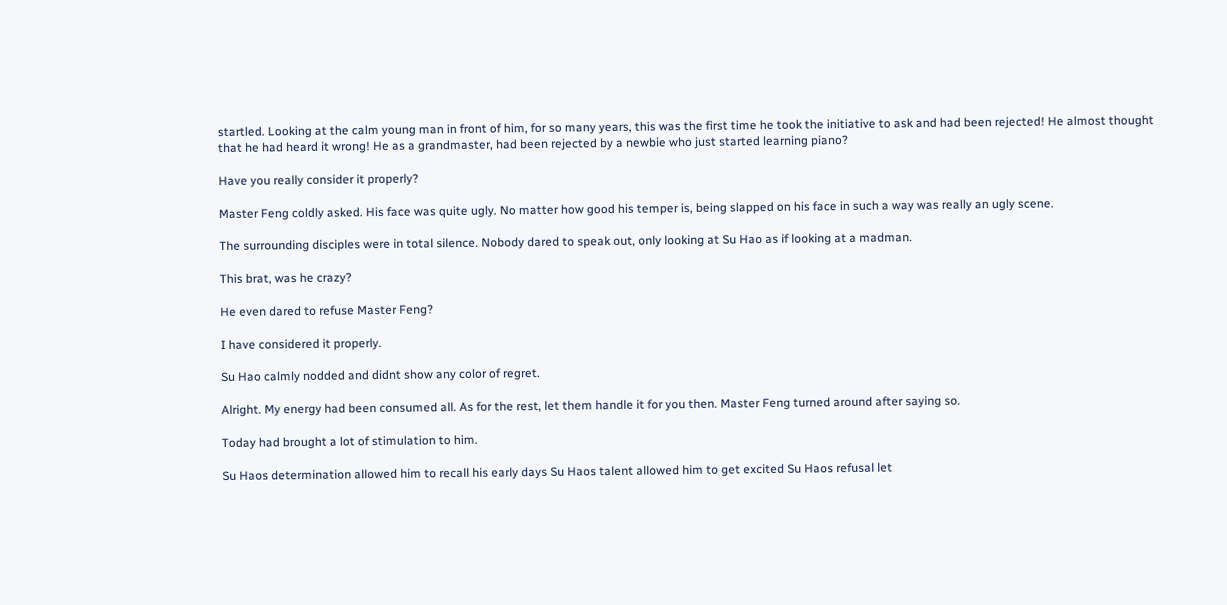startled. Looking at the calm young man in front of him, for so many years, this was the first time he took the initiative to ask and had been rejected! He almost thought that he had heard it wrong! He as a grandmaster, had been rejected by a newbie who just started learning piano?

Have you really consider it properly?

Master Feng coldly asked. His face was quite ugly. No matter how good his temper is, being slapped on his face in such a way was really an ugly scene.

The surrounding disciples were in total silence. Nobody dared to speak out, only looking at Su Hao as if looking at a madman.

This brat, was he crazy?

He even dared to refuse Master Feng?

I have considered it properly.

Su Hao calmly nodded and didnt show any color of regret.

Alright. My energy had been consumed all. As for the rest, let them handle it for you then. Master Feng turned around after saying so.

Today had brought a lot of stimulation to him.

Su Haos determination allowed him to recall his early days Su Haos talent allowed him to get excited Su Haos refusal let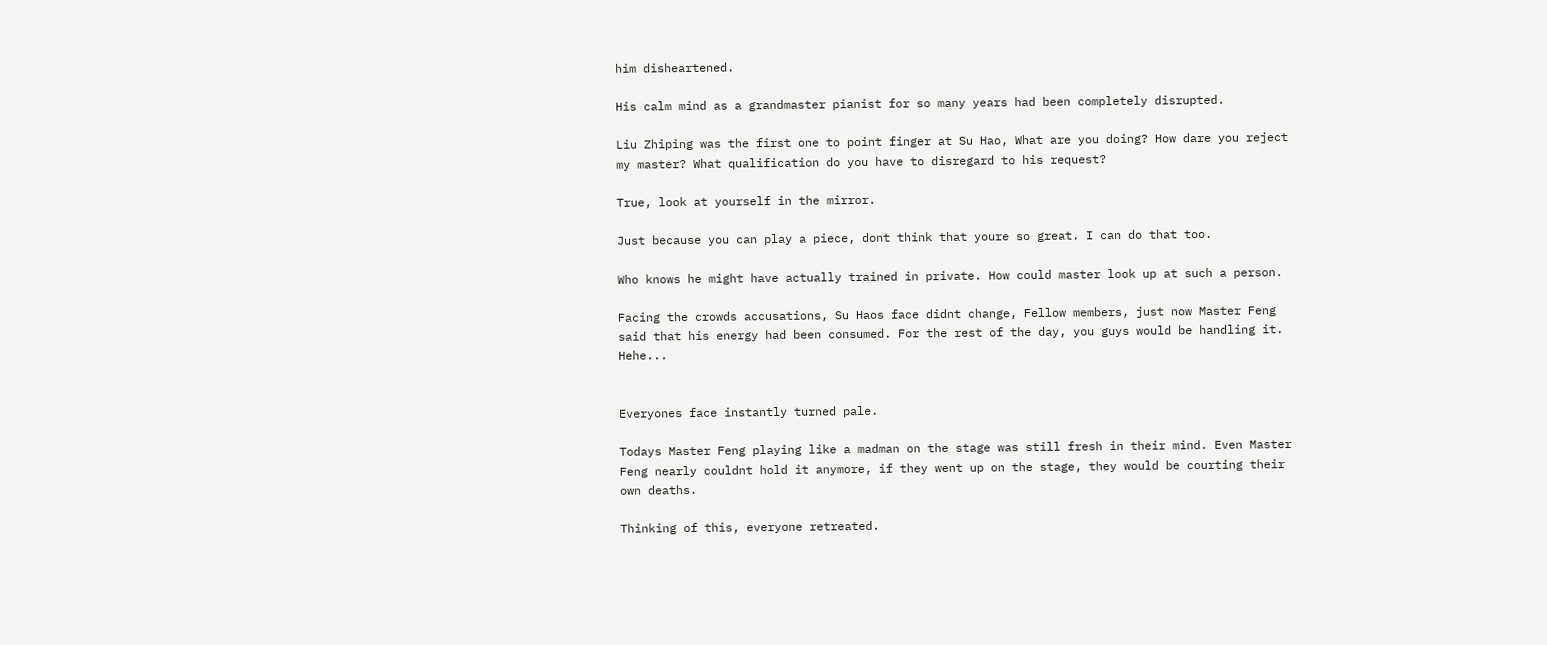him disheartened.

His calm mind as a grandmaster pianist for so many years had been completely disrupted.

Liu Zhiping was the first one to point finger at Su Hao, What are you doing? How dare you reject my master? What qualification do you have to disregard to his request?

True, look at yourself in the mirror.

Just because you can play a piece, dont think that youre so great. I can do that too.

Who knows he might have actually trained in private. How could master look up at such a person.

Facing the crowds accusations, Su Haos face didnt change, Fellow members, just now Master Feng said that his energy had been consumed. For the rest of the day, you guys would be handling it. Hehe...


Everyones face instantly turned pale.

Todays Master Feng playing like a madman on the stage was still fresh in their mind. Even Master Feng nearly couldnt hold it anymore, if they went up on the stage, they would be courting their own deaths.

Thinking of this, everyone retreated.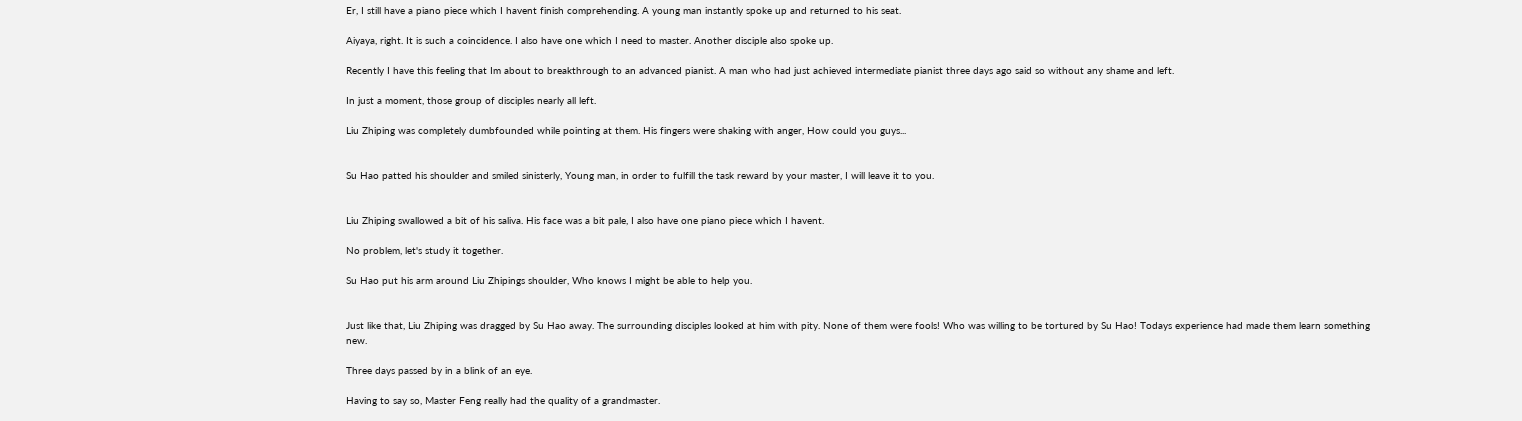Er, I still have a piano piece which I havent finish comprehending. A young man instantly spoke up and returned to his seat.

Aiyaya, right. It is such a coincidence. I also have one which I need to master. Another disciple also spoke up.

Recently I have this feeling that Im about to breakthrough to an advanced pianist. A man who had just achieved intermediate pianist three days ago said so without any shame and left.

In just a moment, those group of disciples nearly all left.

Liu Zhiping was completely dumbfounded while pointing at them. His fingers were shaking with anger, How could you guys...


Su Hao patted his shoulder and smiled sinisterly, Young man, in order to fulfill the task reward by your master, I will leave it to you.


Liu Zhiping swallowed a bit of his saliva. His face was a bit pale, I also have one piano piece which I havent.

No problem, let's study it together.

Su Hao put his arm around Liu Zhipings shoulder, Who knows I might be able to help you.


Just like that, Liu Zhiping was dragged by Su Hao away. The surrounding disciples looked at him with pity. None of them were fools! Who was willing to be tortured by Su Hao! Todays experience had made them learn something new.

Three days passed by in a blink of an eye.

Having to say so, Master Feng really had the quality of a grandmaster.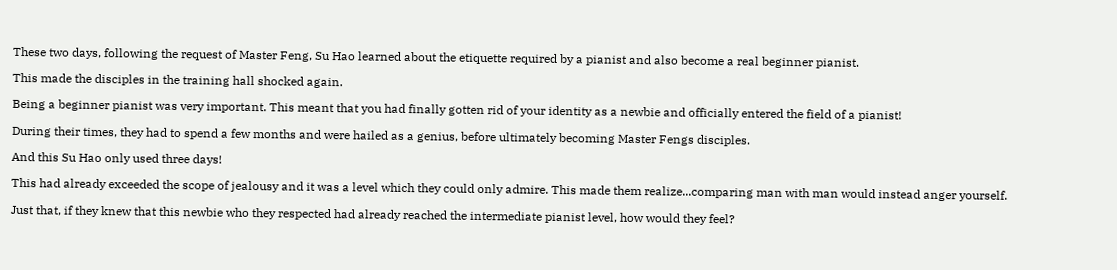These two days, following the request of Master Feng, Su Hao learned about the etiquette required by a pianist and also become a real beginner pianist.

This made the disciples in the training hall shocked again.

Being a beginner pianist was very important. This meant that you had finally gotten rid of your identity as a newbie and officially entered the field of a pianist!

During their times, they had to spend a few months and were hailed as a genius, before ultimately becoming Master Fengs disciples.

And this Su Hao only used three days!

This had already exceeded the scope of jealousy and it was a level which they could only admire. This made them realize...comparing man with man would instead anger yourself.

Just that, if they knew that this newbie who they respected had already reached the intermediate pianist level, how would they feel?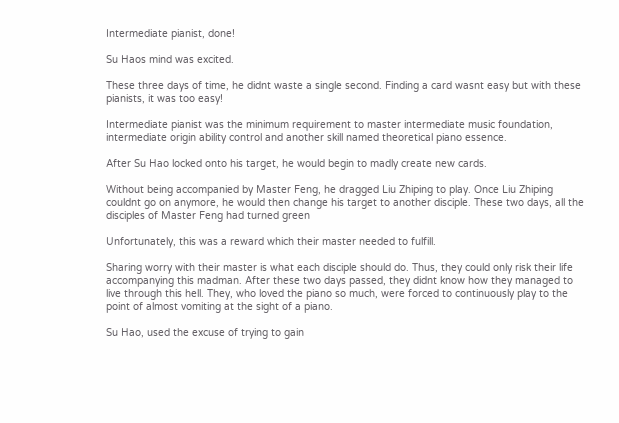Intermediate pianist, done!

Su Haos mind was excited.

These three days of time, he didnt waste a single second. Finding a card wasnt easy but with these pianists, it was too easy!

Intermediate pianist was the minimum requirement to master intermediate music foundation, intermediate origin ability control and another skill named theoretical piano essence.

After Su Hao locked onto his target, he would begin to madly create new cards.

Without being accompanied by Master Feng, he dragged Liu Zhiping to play. Once Liu Zhiping couldnt go on anymore, he would then change his target to another disciple. These two days, all the disciples of Master Feng had turned green

Unfortunately, this was a reward which their master needed to fulfill.

Sharing worry with their master is what each disciple should do. Thus, they could only risk their life accompanying this madman. After these two days passed, they didnt know how they managed to live through this hell. They, who loved the piano so much, were forced to continuously play to the point of almost vomiting at the sight of a piano.

Su Hao, used the excuse of trying to gain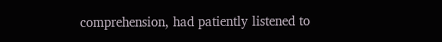comprehension, had patiently listened to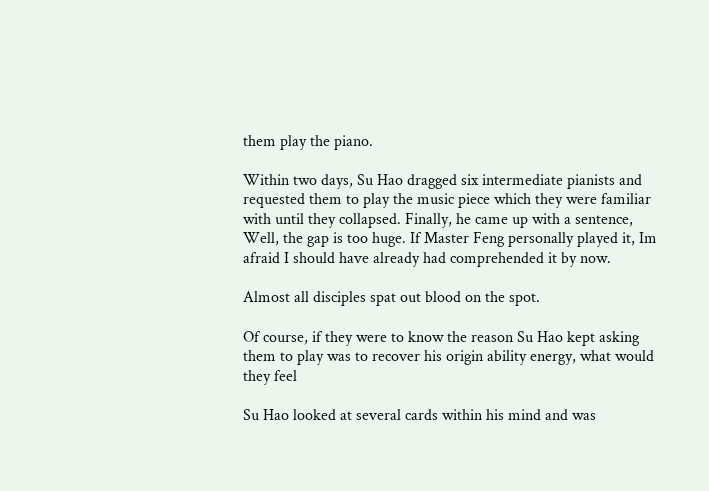them play the piano.

Within two days, Su Hao dragged six intermediate pianists and requested them to play the music piece which they were familiar with until they collapsed. Finally, he came up with a sentence, Well, the gap is too huge. If Master Feng personally played it, Im afraid I should have already had comprehended it by now.

Almost all disciples spat out blood on the spot.

Of course, if they were to know the reason Su Hao kept asking them to play was to recover his origin ability energy, what would they feel

Su Hao looked at several cards within his mind and was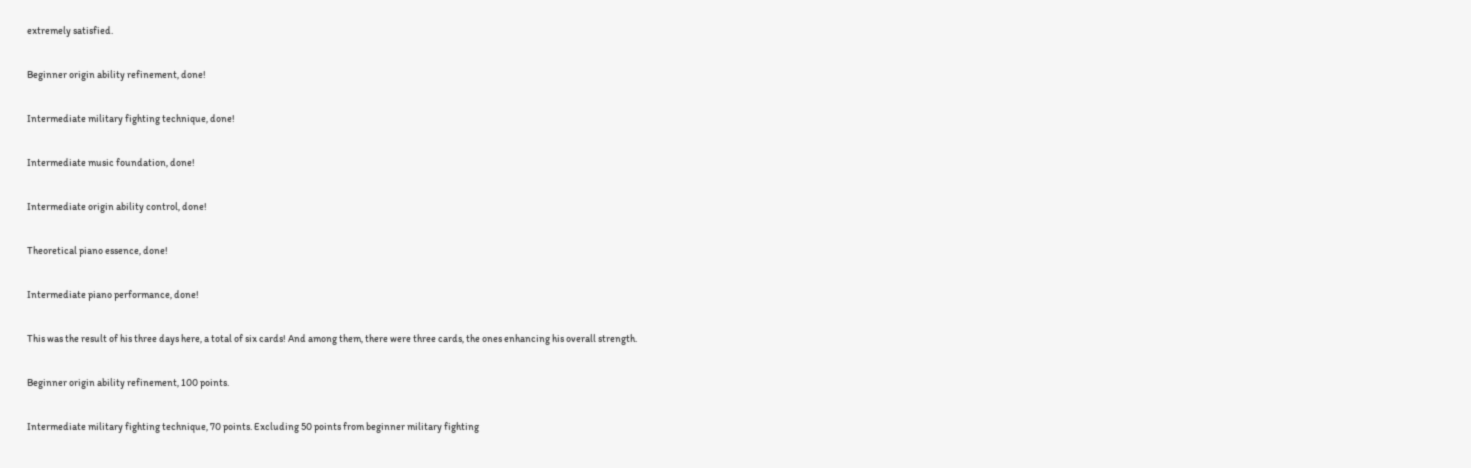extremely satisfied.

Beginner origin ability refinement, done!

Intermediate military fighting technique, done!

Intermediate music foundation, done!

Intermediate origin ability control, done!

Theoretical piano essence, done!

Intermediate piano performance, done!

This was the result of his three days here, a total of six cards! And among them, there were three cards, the ones enhancing his overall strength.

Beginner origin ability refinement, 100 points.

Intermediate military fighting technique, 70 points. Excluding 50 points from beginner military fighting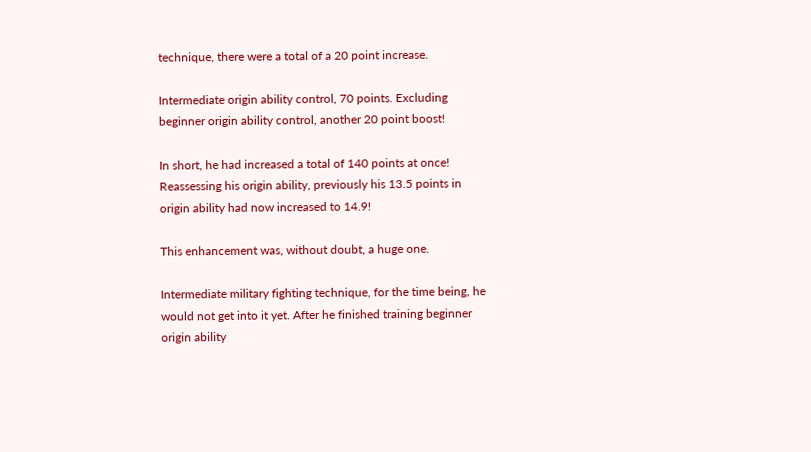technique, there were a total of a 20 point increase.

Intermediate origin ability control, 70 points. Excluding beginner origin ability control, another 20 point boost!

In short, he had increased a total of 140 points at once! Reassessing his origin ability, previously his 13.5 points in origin ability had now increased to 14.9!

This enhancement was, without doubt, a huge one.

Intermediate military fighting technique, for the time being, he would not get into it yet. After he finished training beginner origin ability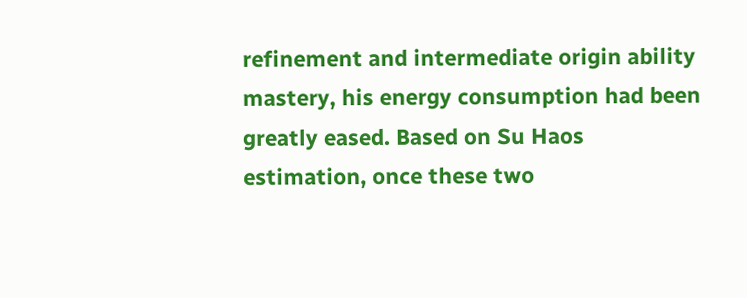refinement and intermediate origin ability mastery, his energy consumption had been greatly eased. Based on Su Haos estimation, once these two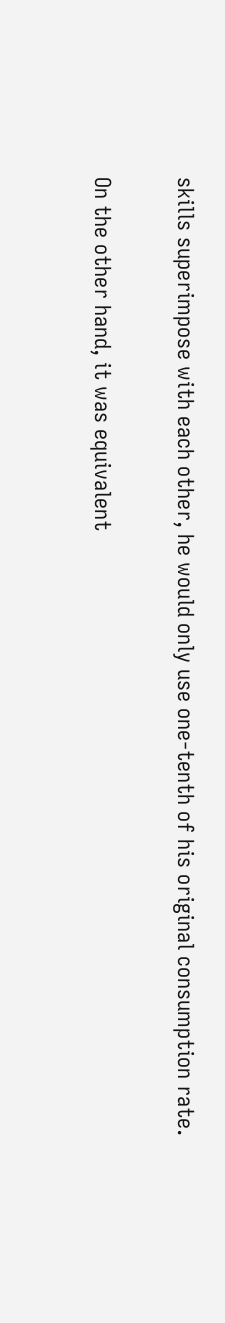skills superimpose with each other, he would only use one-tenth of his original consumption rate.

On the other hand, it was equivalent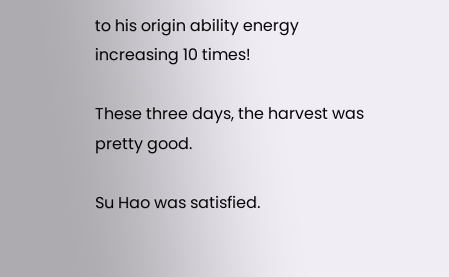to his origin ability energy increasing 10 times!

These three days, the harvest was pretty good.

Su Hao was satisfied.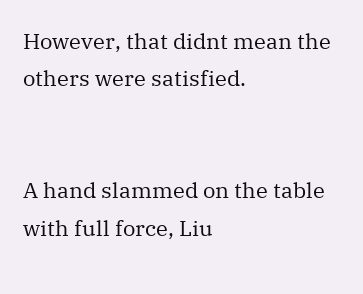However, that didnt mean the others were satisfied.


A hand slammed on the table with full force, Liu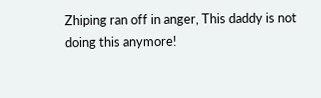Zhiping ran off in anger, This daddy is not doing this anymore!